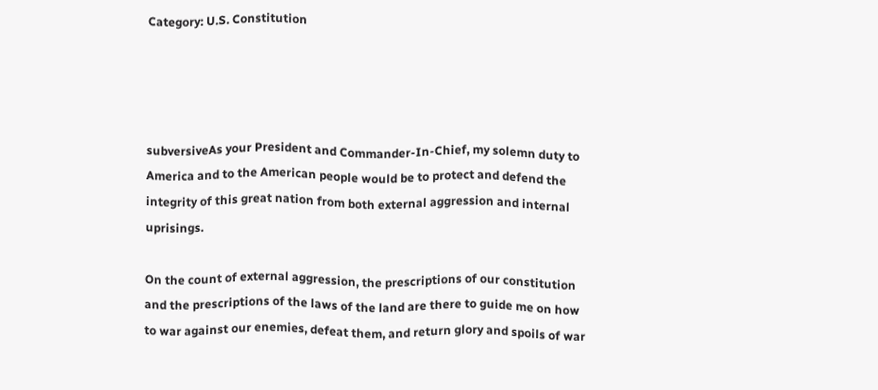Category: U.S. Constitution




subversiveAs your President and Commander-In-Chief, my solemn duty to America and to the American people would be to protect and defend the integrity of this great nation from both external aggression and internal uprisings.

On the count of external aggression, the prescriptions of our constitution and the prescriptions of the laws of the land are there to guide me on how to war against our enemies, defeat them, and return glory and spoils of war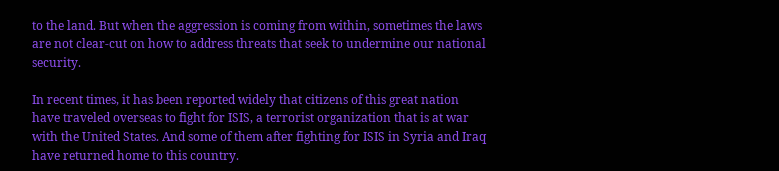to the land. But when the aggression is coming from within, sometimes the laws are not clear-cut on how to address threats that seek to undermine our national security.

In recent times, it has been reported widely that citizens of this great nation have traveled overseas to fight for ISIS, a terrorist organization that is at war with the United States. And some of them after fighting for ISIS in Syria and Iraq have returned home to this country.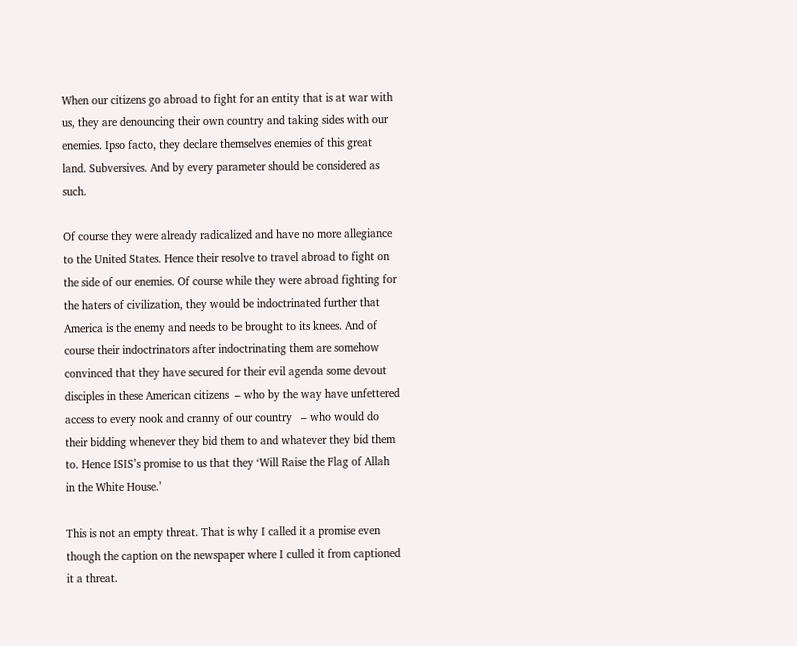When our citizens go abroad to fight for an entity that is at war with us, they are denouncing their own country and taking sides with our enemies. Ipso facto, they declare themselves enemies of this great land. Subversives. And by every parameter should be considered as such.

Of course they were already radicalized and have no more allegiance to the United States. Hence their resolve to travel abroad to fight on the side of our enemies. Of course while they were abroad fighting for the haters of civilization, they would be indoctrinated further that America is the enemy and needs to be brought to its knees. And of course their indoctrinators after indoctrinating them are somehow convinced that they have secured for their evil agenda some devout disciples in these American citizens  – who by the way have unfettered access to every nook and cranny of our country   – who would do their bidding whenever they bid them to and whatever they bid them to. Hence ISIS’s promise to us that they ‘Will Raise the Flag of Allah in the White House.’

This is not an empty threat. That is why I called it a promise even though the caption on the newspaper where I culled it from captioned it a threat.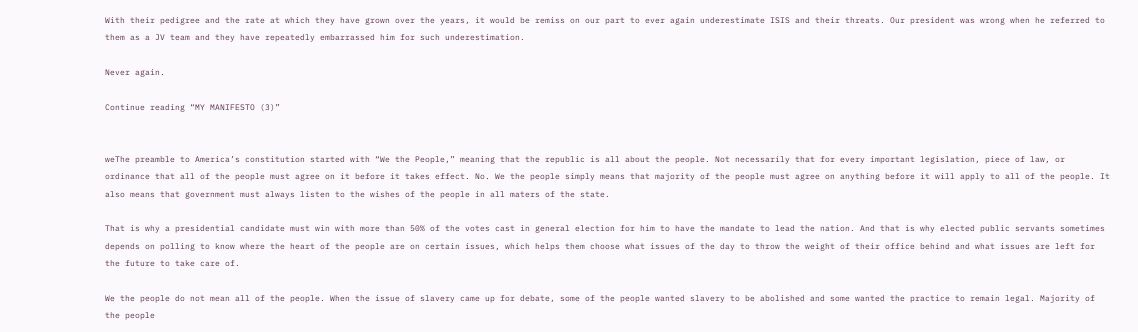With their pedigree and the rate at which they have grown over the years, it would be remiss on our part to ever again underestimate ISIS and their threats. Our president was wrong when he referred to them as a JV team and they have repeatedly embarrassed him for such underestimation.

Never again.

Continue reading “MY MANIFESTO (3)”


weThe preamble to America’s constitution started with “We the People,” meaning that the republic is all about the people. Not necessarily that for every important legislation, piece of law, or ordinance that all of the people must agree on it before it takes effect. No. We the people simply means that majority of the people must agree on anything before it will apply to all of the people. It also means that government must always listen to the wishes of the people in all maters of the state.

That is why a presidential candidate must win with more than 50% of the votes cast in general election for him to have the mandate to lead the nation. And that is why elected public servants sometimes depends on polling to know where the heart of the people are on certain issues, which helps them choose what issues of the day to throw the weight of their office behind and what issues are left for the future to take care of.

We the people do not mean all of the people. When the issue of slavery came up for debate, some of the people wanted slavery to be abolished and some wanted the practice to remain legal. Majority of the people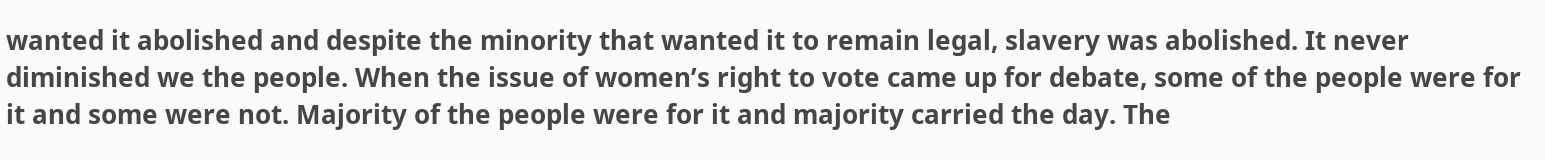wanted it abolished and despite the minority that wanted it to remain legal, slavery was abolished. It never diminished we the people. When the issue of women’s right to vote came up for debate, some of the people were for it and some were not. Majority of the people were for it and majority carried the day. The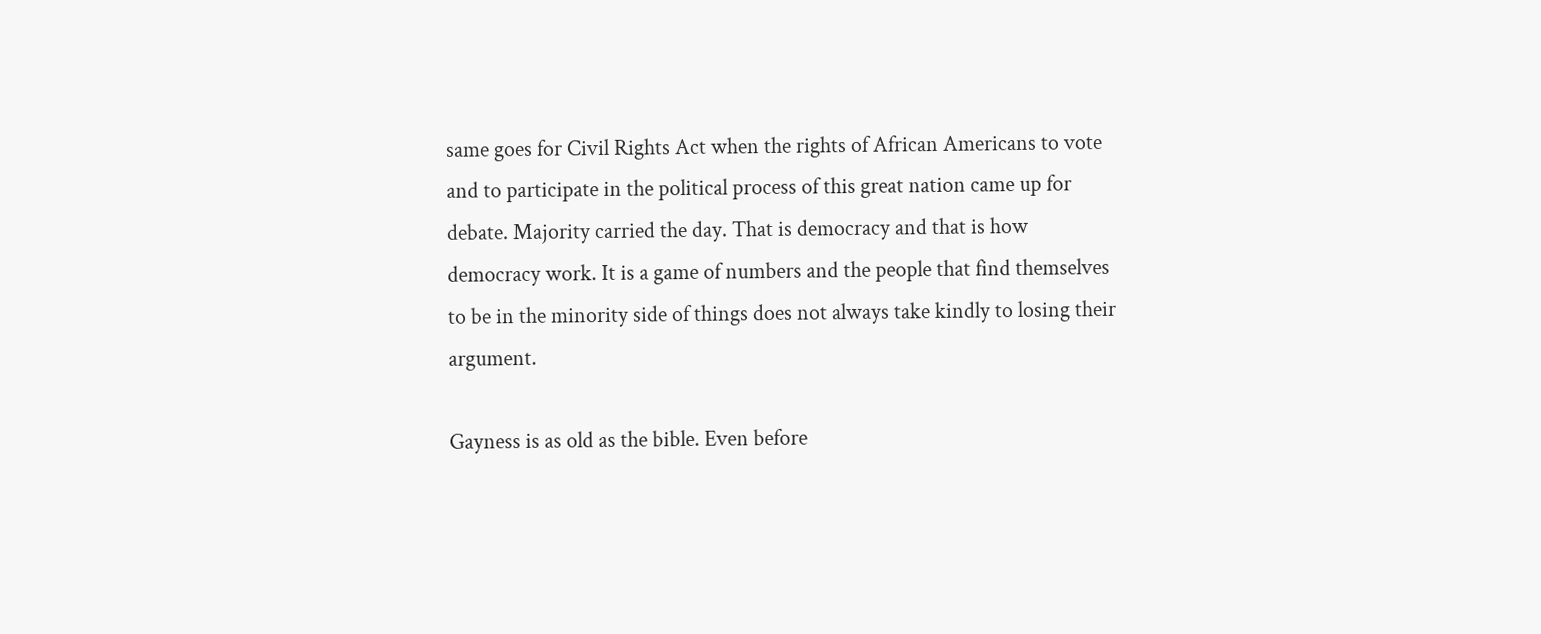same goes for Civil Rights Act when the rights of African Americans to vote and to participate in the political process of this great nation came up for debate. Majority carried the day. That is democracy and that is how democracy work. It is a game of numbers and the people that find themselves to be in the minority side of things does not always take kindly to losing their argument.

Gayness is as old as the bible. Even before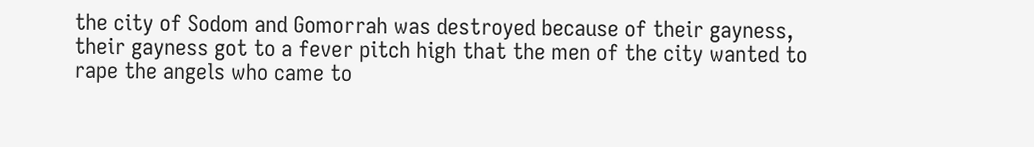the city of Sodom and Gomorrah was destroyed because of their gayness, their gayness got to a fever pitch high that the men of the city wanted to rape the angels who came to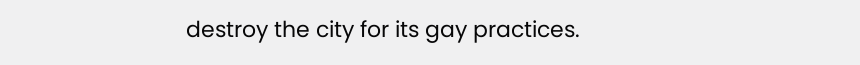destroy the city for its gay practices.